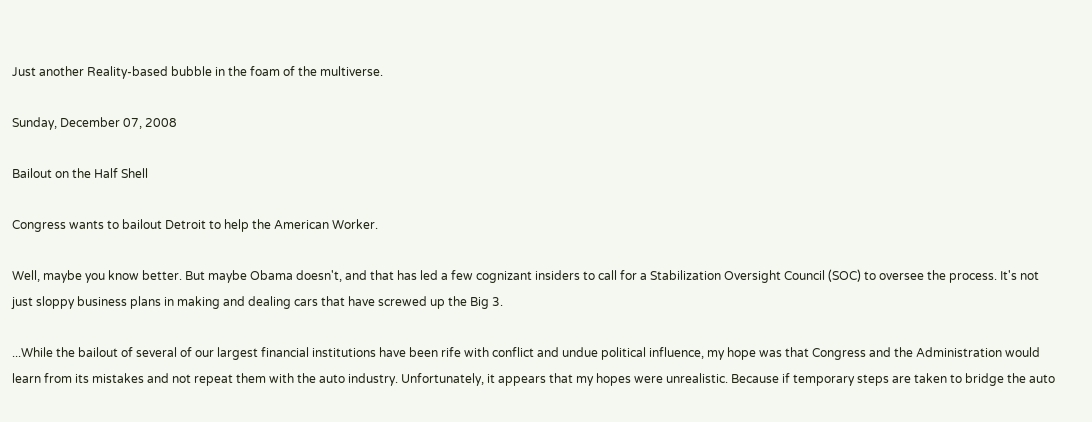Just another Reality-based bubble in the foam of the multiverse.

Sunday, December 07, 2008

Bailout on the Half Shell

Congress wants to bailout Detroit to help the American Worker.

Well, maybe you know better. But maybe Obama doesn't, and that has led a few cognizant insiders to call for a Stabilization Oversight Council (SOC) to oversee the process. It's not just sloppy business plans in making and dealing cars that have screwed up the Big 3.

...While the bailout of several of our largest financial institutions have been rife with conflict and undue political influence, my hope was that Congress and the Administration would learn from its mistakes and not repeat them with the auto industry. Unfortunately, it appears that my hopes were unrealistic. Because if temporary steps are taken to bridge the auto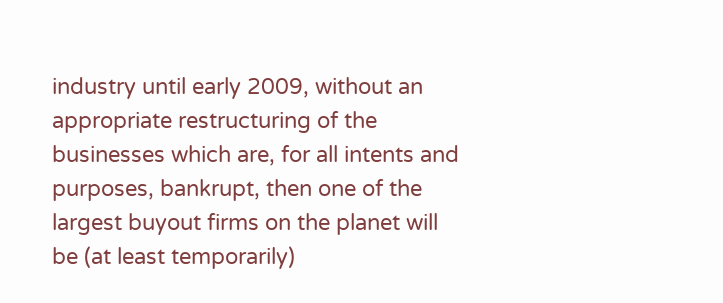industry until early 2009, without an appropriate restructuring of the businesses which are, for all intents and purposes, bankrupt, then one of the largest buyout firms on the planet will be (at least temporarily)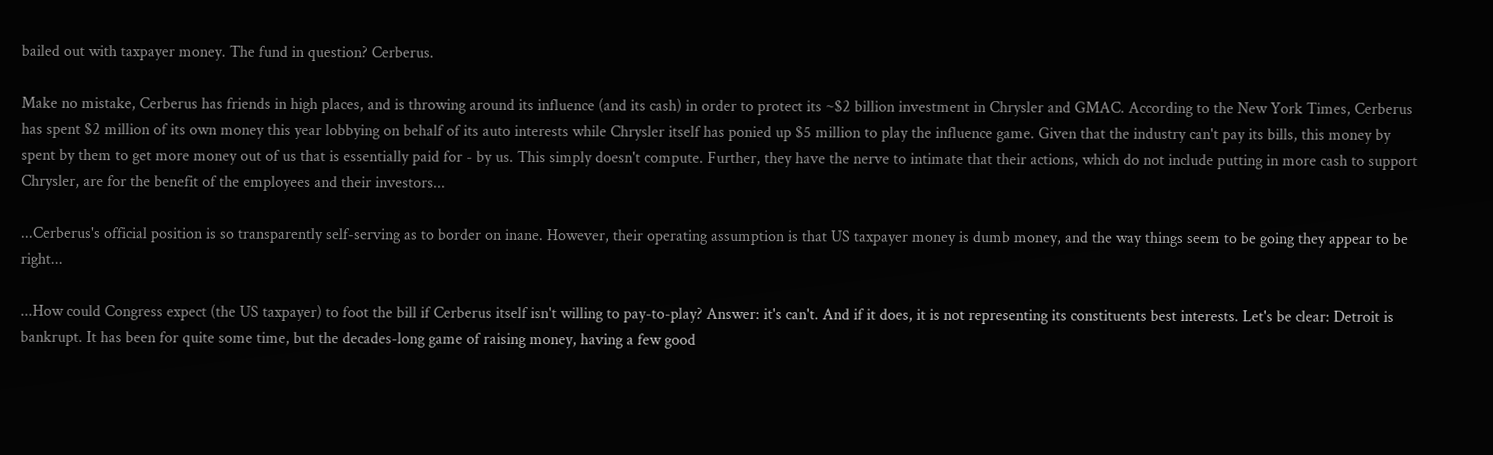bailed out with taxpayer money. The fund in question? Cerberus.

Make no mistake, Cerberus has friends in high places, and is throwing around its influence (and its cash) in order to protect its ~$2 billion investment in Chrysler and GMAC. According to the New York Times, Cerberus has spent $2 million of its own money this year lobbying on behalf of its auto interests while Chrysler itself has ponied up $5 million to play the influence game. Given that the industry can't pay its bills, this money by spent by them to get more money out of us that is essentially paid for - by us. This simply doesn't compute. Further, they have the nerve to intimate that their actions, which do not include putting in more cash to support Chrysler, are for the benefit of the employees and their investors...

...Cerberus's official position is so transparently self-serving as to border on inane. However, their operating assumption is that US taxpayer money is dumb money, and the way things seem to be going they appear to be right...

...How could Congress expect (the US taxpayer) to foot the bill if Cerberus itself isn't willing to pay-to-play? Answer: it's can't. And if it does, it is not representing its constituents best interests. Let's be clear: Detroit is bankrupt. It has been for quite some time, but the decades-long game of raising money, having a few good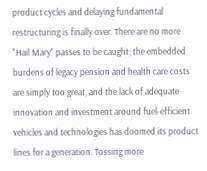product cycles and delaying fundamental restructuring is finally over. There are no more "Hail Mary" passes to be caught; the embedded burdens of legacy pension and health care costs are simply too great, and the lack of adequate innovation and investment around fuel-efficient vehicles and technologies has doomed its product lines for a generation. Tossing more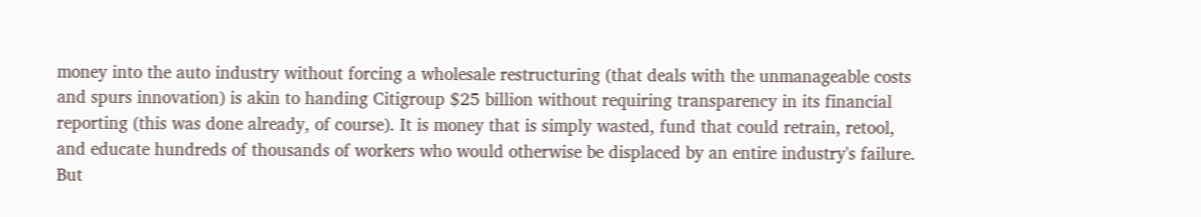money into the auto industry without forcing a wholesale restructuring (that deals with the unmanageable costs and spurs innovation) is akin to handing Citigroup $25 billion without requiring transparency in its financial reporting (this was done already, of course). It is money that is simply wasted, fund that could retrain, retool, and educate hundreds of thousands of workers who would otherwise be displaced by an entire industry's failure. But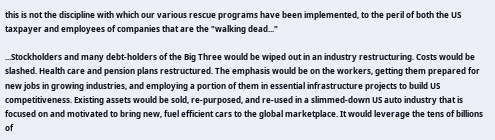this is not the discipline with which our various rescue programs have been implemented, to the peril of both the US taxpayer and employees of companies that are the "walking dead..."

...Stockholders and many debt-holders of the Big Three would be wiped out in an industry restructuring. Costs would be slashed. Health care and pension plans restructured. The emphasis would be on the workers, getting them prepared for new jobs in growing industries, and employing a portion of them in essential infrastructure projects to build US competitiveness. Existing assets would be sold, re-purposed, and re-used in a slimmed-down US auto industry that is focused on and motivated to bring new, fuel efficient cars to the global marketplace. It would leverage the tens of billions of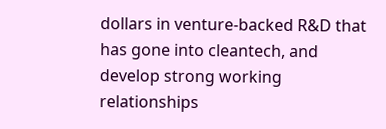dollars in venture-backed R&D that has gone into cleantech, and develop strong working relationships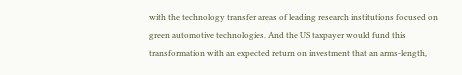with the technology transfer areas of leading research institutions focused on green automotive technologies. And the US taxpayer would fund this transformation with an expected return on investment that an arms-length,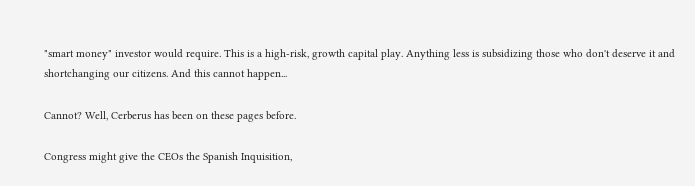"smart money" investor would require. This is a high-risk, growth capital play. Anything less is subsidizing those who don't deserve it and shortchanging our citizens. And this cannot happen...

Cannot? Well, Cerberus has been on these pages before.

Congress might give the CEOs the Spanish Inquisition,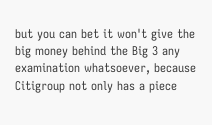but you can bet it won't give the big money behind the Big 3 any examination whatsoever, because Citigroup not only has a piece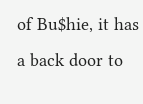of Bu$hie, it has a back door to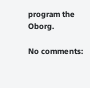program the Oborg.

No comments: